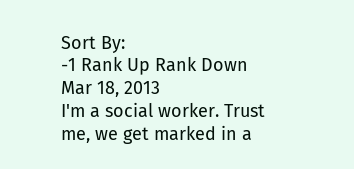Sort By:
-1 Rank Up Rank Down
Mar 18, 2013
I'm a social worker. Trust me, we get marked in a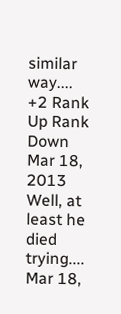similar way....
+2 Rank Up Rank Down
Mar 18, 2013
Well, at least he died trying....
Mar 18,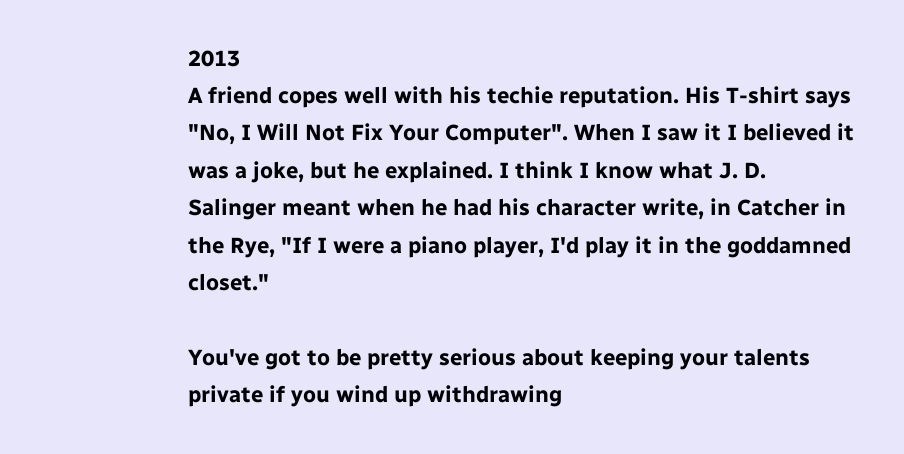2013
A friend copes well with his techie reputation. His T-shirt says "No, I Will Not Fix Your Computer". When I saw it I believed it was a joke, but he explained. I think I know what J. D. Salinger meant when he had his character write, in Catcher in the Rye, "If I were a piano player, I'd play it in the goddamned closet."

You've got to be pretty serious about keeping your talents private if you wind up withdrawing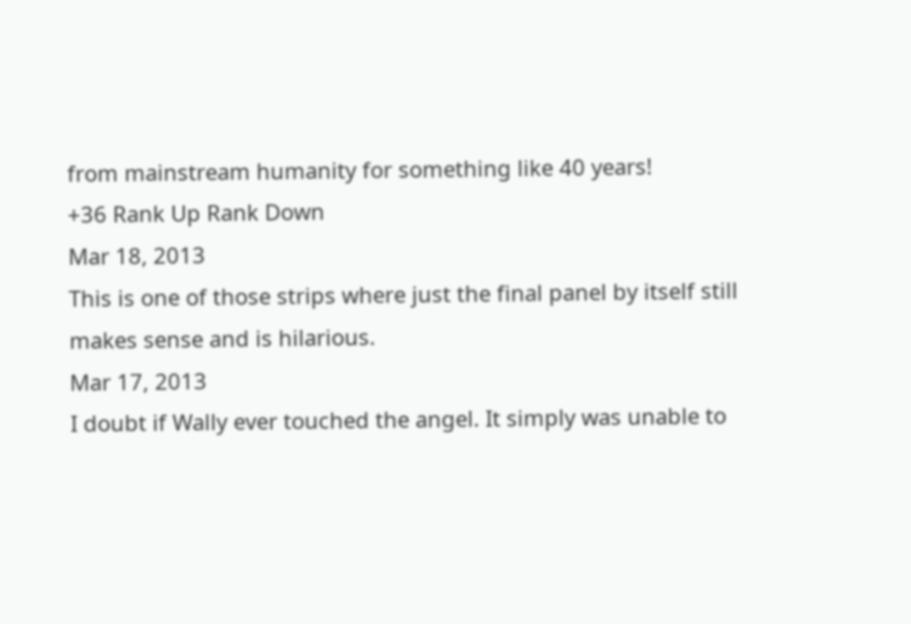from mainstream humanity for something like 40 years!
+36 Rank Up Rank Down
Mar 18, 2013
This is one of those strips where just the final panel by itself still makes sense and is hilarious.
Mar 17, 2013
I doubt if Wally ever touched the angel. It simply was unable to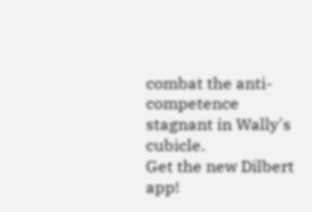combat the anti-competence stagnant in Wally's cubicle.
Get the new Dilbert app!